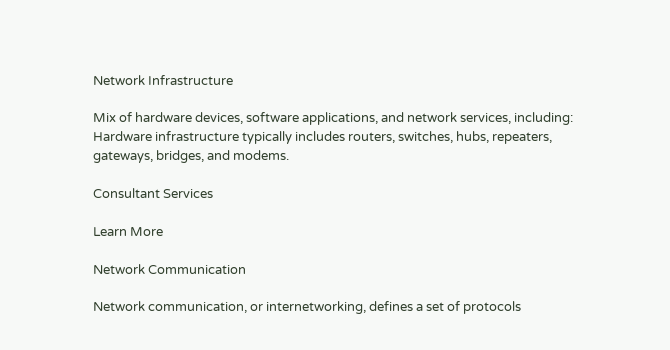Network Infrastructure

Mix of hardware devices, software applications, and network services, including: Hardware infrastructure typically includes routers, switches, hubs, repeaters, gateways, bridges, and modems.

Consultant Services

Learn More

Network Communication

Network communication, or internetworking, defines a set of protocols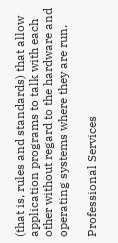(that is, rules and standards) that allow application programs to talk with each other without regard to the hardware and operating systems where they are run.

Professional Services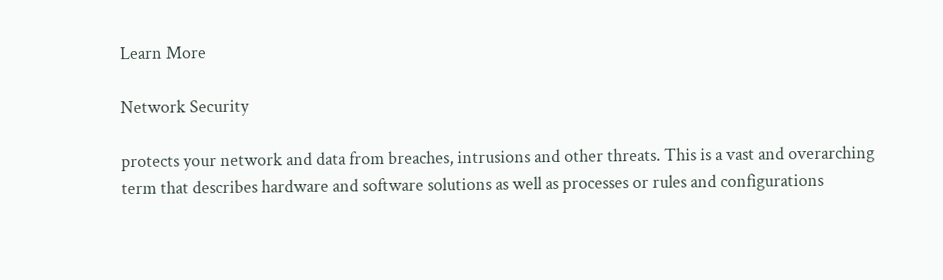Learn More

Network Security

protects your network and data from breaches, intrusions and other threats. This is a vast and overarching term that describes hardware and software solutions as well as processes or rules and configurations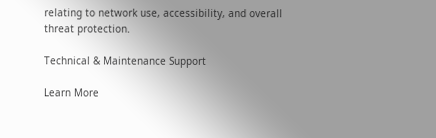relating to network use, accessibility, and overall threat protection.

Technical & Maintenance Support

Learn More